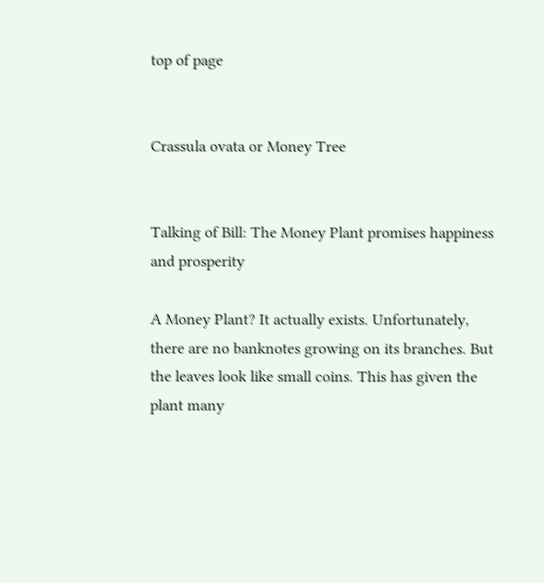top of page


Crassula ovata or Money Tree


Talking of Bill: The Money Plant promises happiness and prosperity

A Money Plant? It actually exists. Unfortunately, there are no banknotes growing on its branches. But the leaves look like small coins. This has given the plant many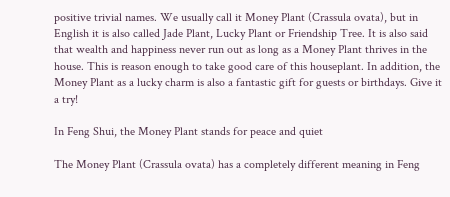positive trivial names. We usually call it Money Plant (Crassula ovata), but in English it is also called Jade Plant, Lucky Plant or Friendship Tree. It is also said that wealth and happiness never run out as long as a Money Plant thrives in the house. This is reason enough to take good care of this houseplant. In addition, the Money Plant as a lucky charm is also a fantastic gift for guests or birthdays. Give it a try!

In Feng Shui, the Money Plant stands for peace and quiet

The Money Plant (Crassula ovata) has a completely different meaning in Feng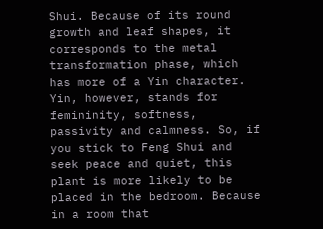Shui. Because of its round growth and leaf shapes, it corresponds to the metal transformation phase, which has more of a Yin character. Yin, however, stands for femininity, softness, passivity and calmness. So, if you stick to Feng Shui and seek peace and quiet, this plant is more likely to be placed in the bedroom. Because in a room that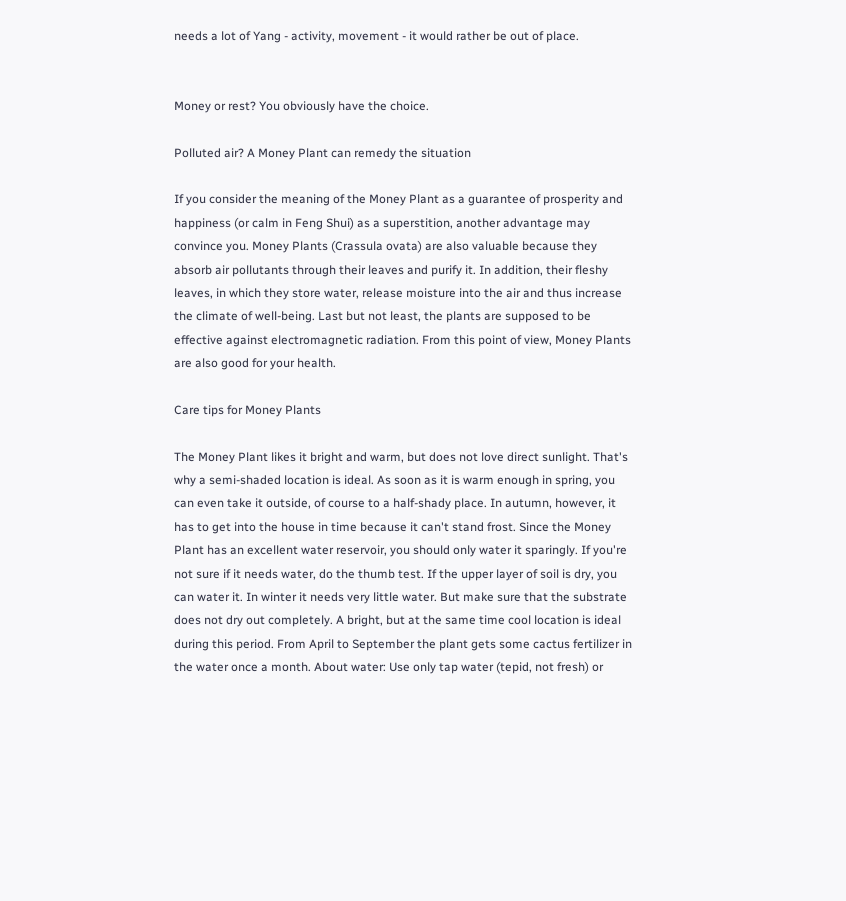needs a lot of Yang - activity, movement - it would rather be out of place.


Money or rest? You obviously have the choice.

Polluted air? A Money Plant can remedy the situation

If you consider the meaning of the Money Plant as a guarantee of prosperity and happiness (or calm in Feng Shui) as a superstition, another advantage may convince you. Money Plants (Crassula ovata) are also valuable because they absorb air pollutants through their leaves and purify it. In addition, their fleshy leaves, in which they store water, release moisture into the air and thus increase the climate of well-being. Last but not least, the plants are supposed to be effective against electromagnetic radiation. From this point of view, Money Plants are also good for your health.

Care tips for Money Plants

The Money Plant likes it bright and warm, but does not love direct sunlight. That's why a semi-shaded location is ideal. As soon as it is warm enough in spring, you can even take it outside, of course to a half-shady place. In autumn, however, it has to get into the house in time because it can't stand frost. Since the Money Plant has an excellent water reservoir, you should only water it sparingly. If you're not sure if it needs water, do the thumb test. If the upper layer of soil is dry, you can water it. In winter it needs very little water. But make sure that the substrate does not dry out completely. A bright, but at the same time cool location is ideal during this period. From April to September the plant gets some cactus fertilizer in the water once a month. About water: Use only tap water (tepid, not fresh) or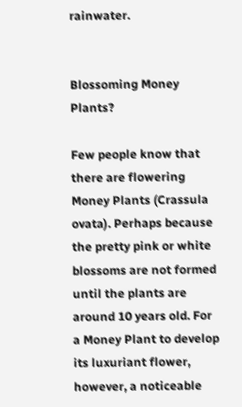rainwater.


Blossoming Money Plants?

Few people know that there are flowering Money Plants (Crassula ovata). Perhaps because the pretty pink or white blossoms are not formed until the plants are around 10 years old. For a Money Plant to develop its luxuriant flower, however, a noticeable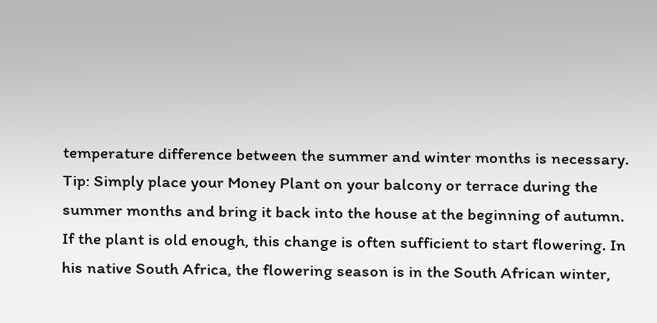temperature difference between the summer and winter months is necessary. Tip: Simply place your Money Plant on your balcony or terrace during the summer months and bring it back into the house at the beginning of autumn. If the plant is old enough, this change is often sufficient to start flowering. In his native South Africa, the flowering season is in the South African winter,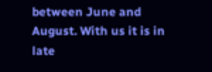between June and August. With us it is in late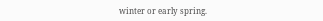winter or early spring.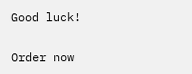Good luck!

Order now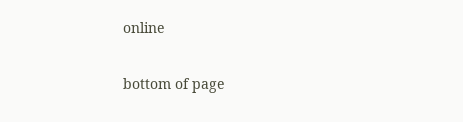online

bottom of page